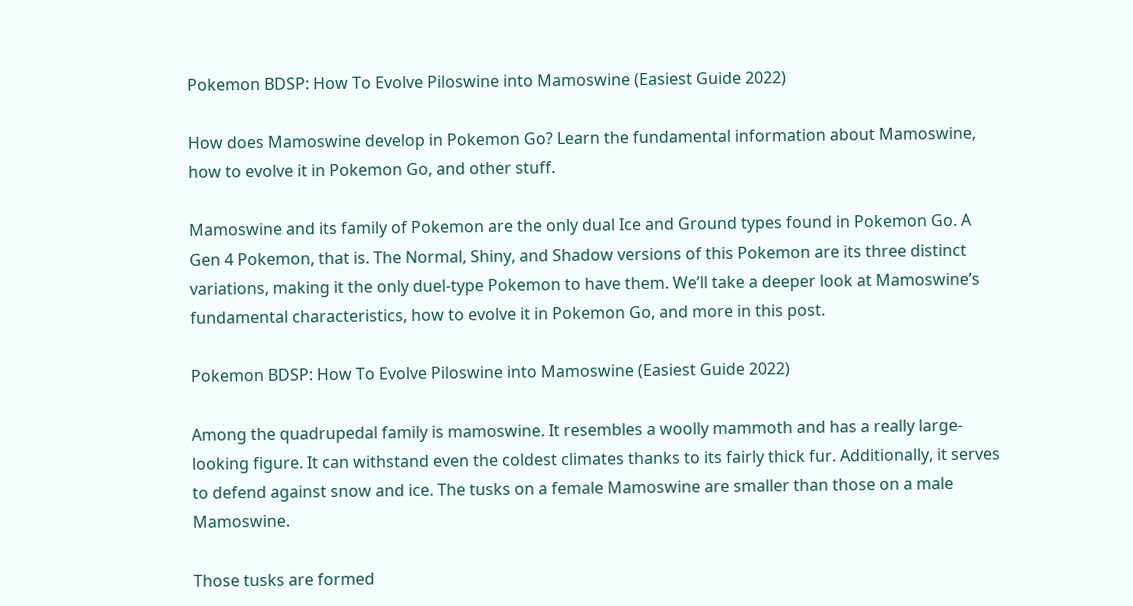Pokemon BDSP: How To Evolve Piloswine into Mamoswine (Easiest Guide 2022)

How does Mamoswine develop in Pokemon Go? Learn the fundamental information about Mamoswine, how to evolve it in Pokemon Go, and other stuff.

Mamoswine and its family of Pokemon are the only dual Ice and Ground types found in Pokemon Go. A Gen 4 Pokemon, that is. The Normal, Shiny, and Shadow versions of this Pokemon are its three distinct variations, making it the only duel-type Pokemon to have them. We’ll take a deeper look at Mamoswine’s fundamental characteristics, how to evolve it in Pokemon Go, and more in this post.

Pokemon BDSP: How To Evolve Piloswine into Mamoswine (Easiest Guide 2022)

Among the quadrupedal family is mamoswine. It resembles a woolly mammoth and has a really large-looking figure. It can withstand even the coldest climates thanks to its fairly thick fur. Additionally, it serves to defend against snow and ice. The tusks on a female Mamoswine are smaller than those on a male Mamoswine.

Those tusks are formed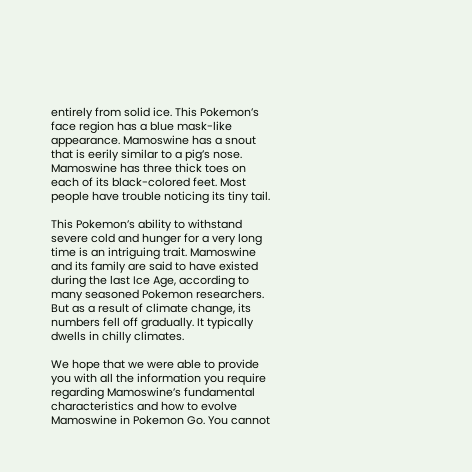entirely from solid ice. This Pokemon’s face region has a blue mask-like appearance. Mamoswine has a snout that is eerily similar to a pig’s nose. Mamoswine has three thick toes on each of its black-colored feet. Most people have trouble noticing its tiny tail.

This Pokemon’s ability to withstand severe cold and hunger for a very long time is an intriguing trait. Mamoswine and its family are said to have existed during the last Ice Age, according to many seasoned Pokemon researchers. But as a result of climate change, its numbers fell off gradually. It typically dwells in chilly climates.

We hope that we were able to provide you with all the information you require regarding Mamoswine’s fundamental characteristics and how to evolve Mamoswine in Pokemon Go. You cannot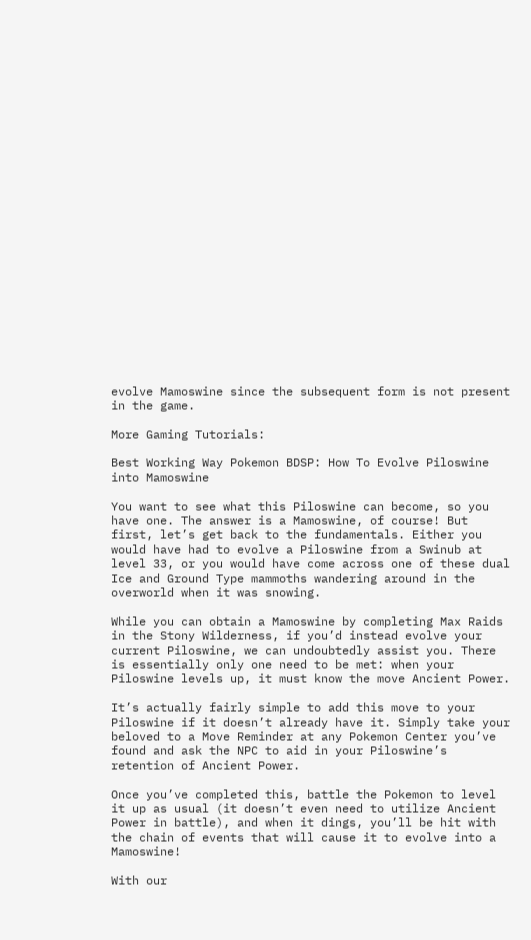evolve Mamoswine since the subsequent form is not present in the game.

More Gaming Tutorials:

Best Working Way Pokemon BDSP: How To Evolve Piloswine into Mamoswine

You want to see what this Piloswine can become, so you have one. The answer is a Mamoswine, of course! But first, let’s get back to the fundamentals. Either you would have had to evolve a Piloswine from a Swinub at level 33, or you would have come across one of these dual Ice and Ground Type mammoths wandering around in the overworld when it was snowing.

While you can obtain a Mamoswine by completing Max Raids in the Stony Wilderness, if you’d instead evolve your current Piloswine, we can undoubtedly assist you. There is essentially only one need to be met: when your Piloswine levels up, it must know the move Ancient Power.

It’s actually fairly simple to add this move to your Piloswine if it doesn’t already have it. Simply take your beloved to a Move Reminder at any Pokemon Center you’ve found and ask the NPC to aid in your Piloswine’s retention of Ancient Power.

Once you’ve completed this, battle the Pokemon to level it up as usual (it doesn’t even need to utilize Ancient Power in battle), and when it dings, you’ll be hit with the chain of events that will cause it to evolve into a Mamoswine!

With our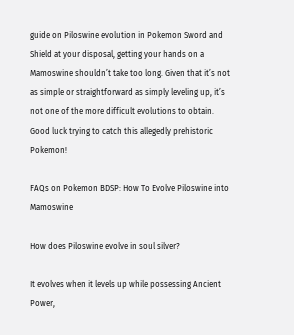guide on Piloswine evolution in Pokemon Sword and Shield at your disposal, getting your hands on a Mamoswine shouldn’t take too long. Given that it’s not as simple or straightforward as simply leveling up, it’s not one of the more difficult evolutions to obtain. Good luck trying to catch this allegedly prehistoric Pokemon!

FAQs on Pokemon BDSP: How To Evolve Piloswine into Mamoswine

How does Piloswine evolve in soul silver?

It evolves when it levels up while possessing Ancient Power,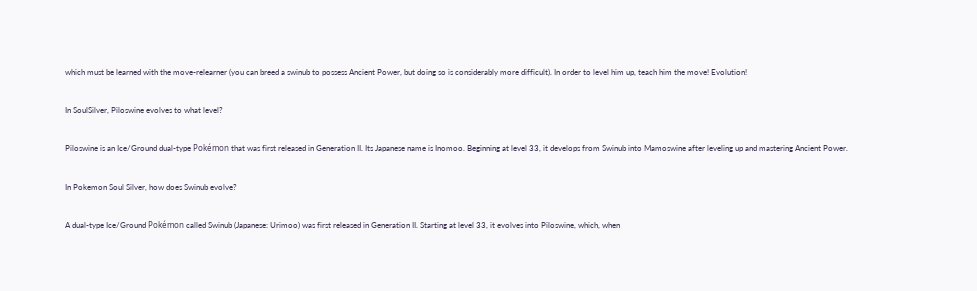which must be learned with the move-relearner (you can breed a swinub to possess Ancient Power, but doing so is considerably more difficult). In order to level him up, teach him the move! Evolution!

In SoulSilver, Piloswine evolves to what level?

Piloswine is an Ice/Ground dual-type Pokémon that was first released in Generation II. Its Japanese name is Inomoo. Beginning at level 33, it develops from Swinub into Mamoswine after leveling up and mastering Ancient Power.

In Pokemon Soul Silver, how does Swinub evolve?

A dual-type Ice/Ground Pokémon called Swinub (Japanese: Urimoo) was first released in Generation II. Starting at level 33, it evolves into Piloswine, which, when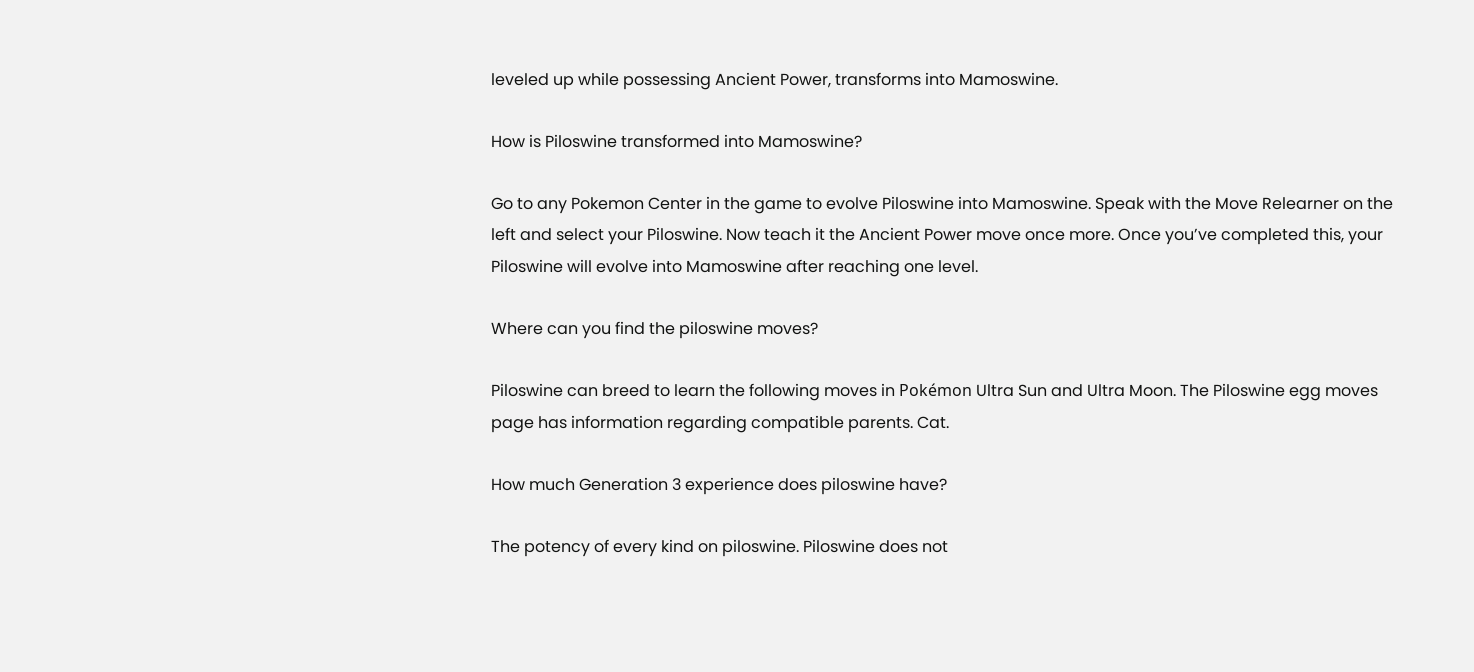leveled up while possessing Ancient Power, transforms into Mamoswine.

How is Piloswine transformed into Mamoswine?

Go to any Pokemon Center in the game to evolve Piloswine into Mamoswine. Speak with the Move Relearner on the left and select your Piloswine. Now teach it the Ancient Power move once more. Once you’ve completed this, your Piloswine will evolve into Mamoswine after reaching one level.

Where can you find the piloswine moves?

Piloswine can breed to learn the following moves in Pokémon Ultra Sun and Ultra Moon. The Piloswine egg moves page has information regarding compatible parents. Cat.

How much Generation 3 experience does piloswine have?

The potency of every kind on piloswine. Piloswine does not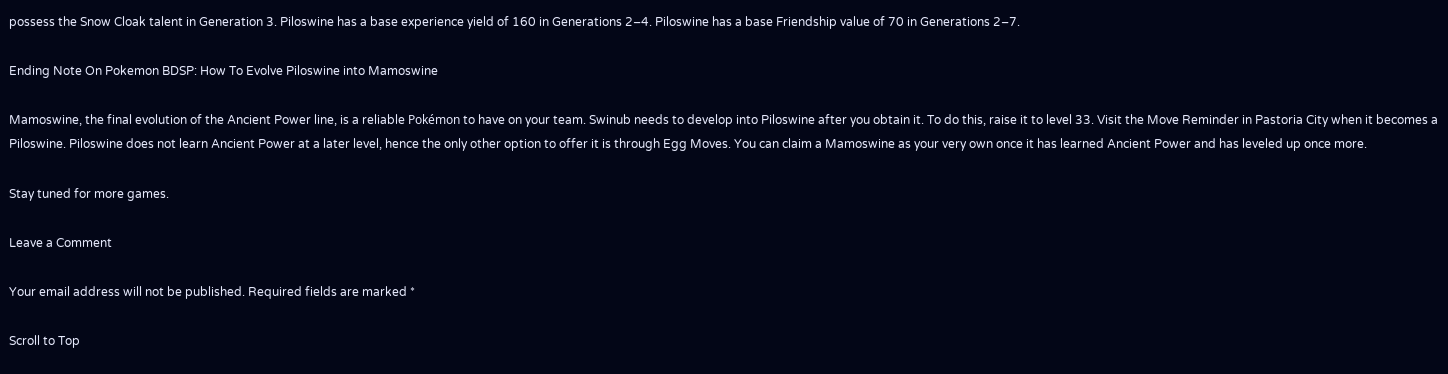possess the Snow Cloak talent in Generation 3. Piloswine has a base experience yield of 160 in Generations 2–4. Piloswine has a base Friendship value of 70 in Generations 2–7.

Ending Note On Pokemon BDSP: How To Evolve Piloswine into Mamoswine

Mamoswine, the final evolution of the Ancient Power line, is a reliable Pokémon to have on your team. Swinub needs to develop into Piloswine after you obtain it. To do this, raise it to level 33. Visit the Move Reminder in Pastoria City when it becomes a Piloswine. Piloswine does not learn Ancient Power at a later level, hence the only other option to offer it is through Egg Moves. You can claim a Mamoswine as your very own once it has learned Ancient Power and has leveled up once more.

Stay tuned for more games.

Leave a Comment

Your email address will not be published. Required fields are marked *

Scroll to Top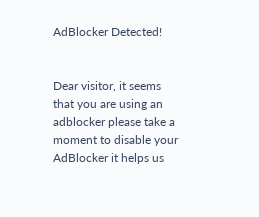AdBlocker Detected!


Dear visitor, it seems that you are using an adblocker please take a moment to disable your AdBlocker it helps us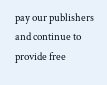pay our publishers and continue to provide free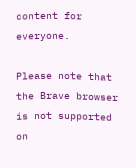content for everyone.

Please note that the Brave browser is not supported on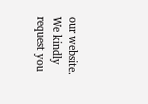our website. We kindly request you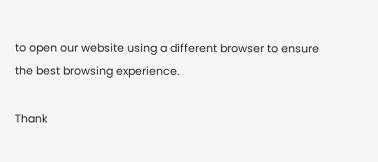to open our website using a different browser to ensure the best browsing experience.

Thank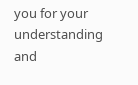you for your understanding and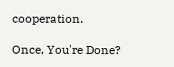cooperation.

Once, You're Done?